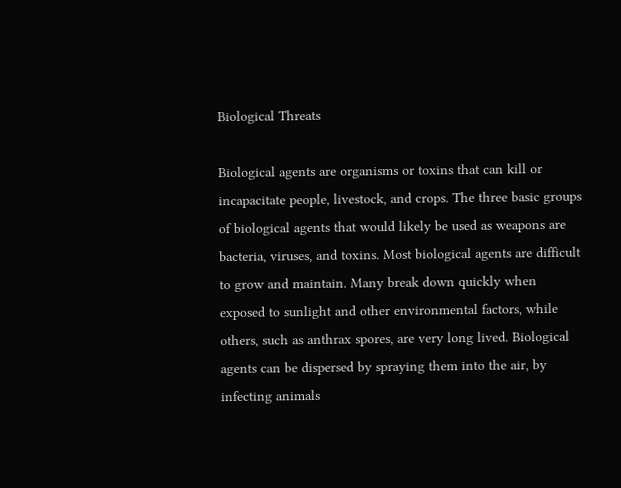Biological Threats

Biological agents are organisms or toxins that can kill or incapacitate people, livestock, and crops. The three basic groups of biological agents that would likely be used as weapons are bacteria, viruses, and toxins. Most biological agents are difficult to grow and maintain. Many break down quickly when exposed to sunlight and other environmental factors, while others, such as anthrax spores, are very long lived. Biological agents can be dispersed by spraying them into the air, by infecting animals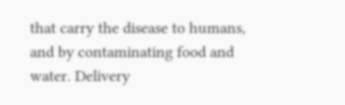that carry the disease to humans, and by contaminating food and water. Delivery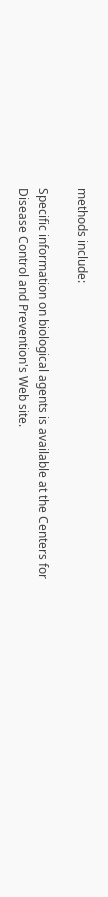methods include:

Specific information on biological agents is available at the Centers for Disease Control and Prevention's Web site.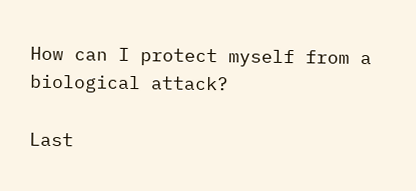How can I protect myself from a biological attack?

Last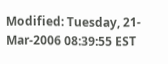Modified: Tuesday, 21-Mar-2006 08:39:55 EST